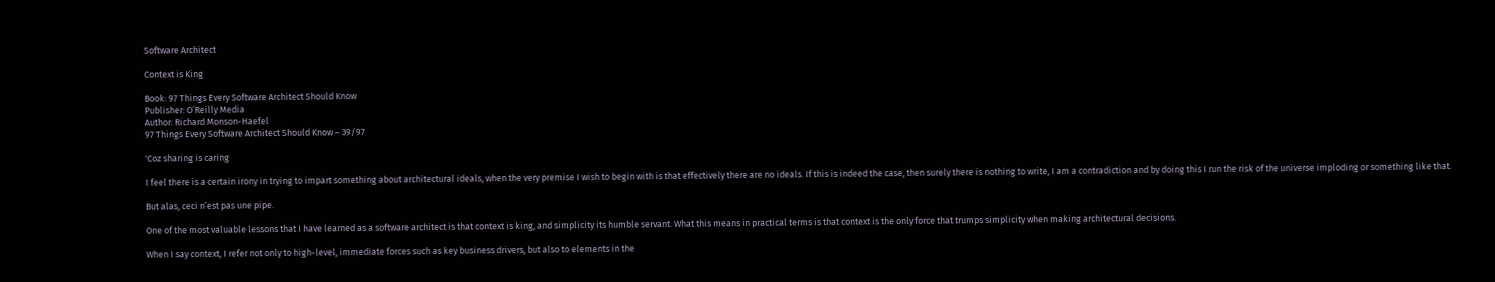Software Architect

Context is King

Book: 97 Things Every Software Architect Should Know
Publisher: O’Reilly Media
Author: Richard Monson-Haefel
97 Things Every Software Architect Should Know – 39/97

'Coz sharing is caring

I feel there is a certain irony in trying to impart something about architectural ideals, when the very premise I wish to begin with is that effectively there are no ideals. If this is indeed the case, then surely there is nothing to write, I am a contradiction and by doing this I run the risk of the universe imploding or something like that.

But alas, ceci n’est pas une pipe.

One of the most valuable lessons that I have learned as a software architect is that context is king, and simplicity its humble servant. What this means in practical terms is that context is the only force that trumps simplicity when making architectural decisions.

When I say context, I refer not only to high-level, immediate forces such as key business drivers, but also to elements in the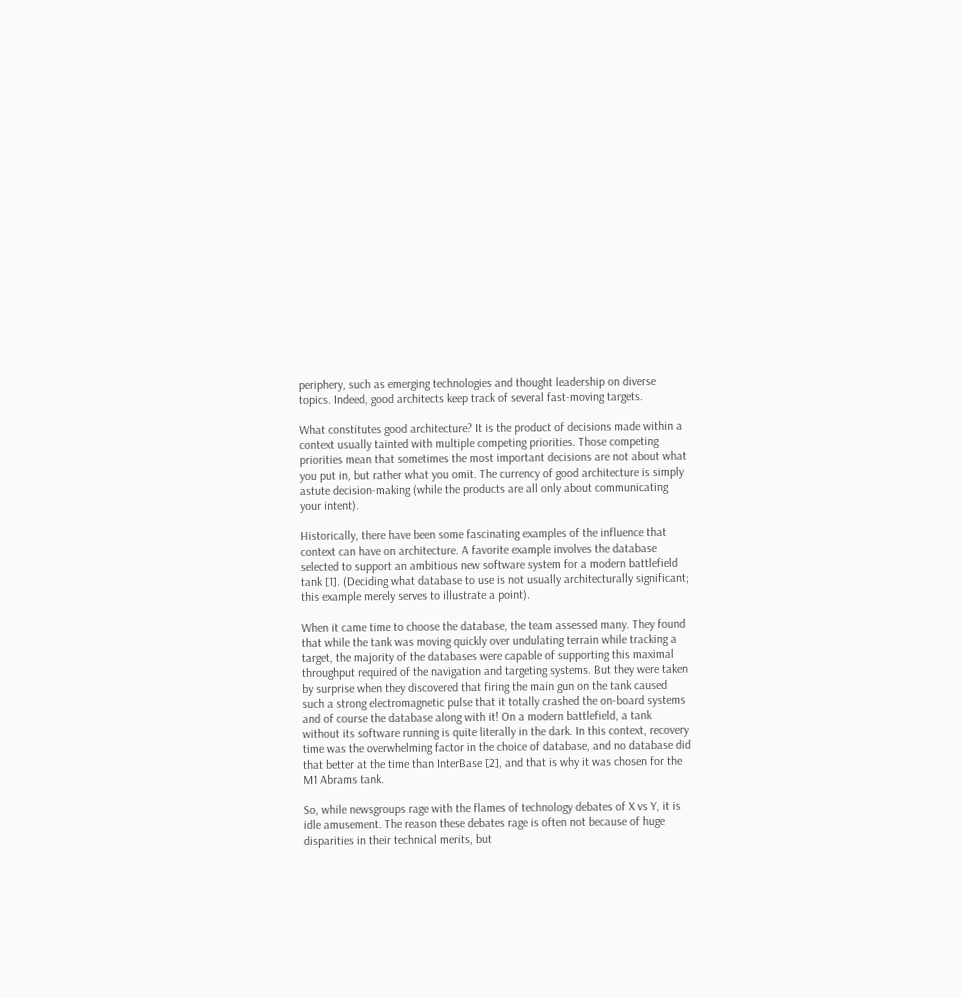periphery, such as emerging technologies and thought leadership on diverse topics. Indeed, good architects keep track of several fast-moving targets.

What constitutes good architecture? It is the product of decisions made within a context usually tainted with multiple competing priorities. Those competing priorities mean that sometimes the most important decisions are not about what you put in, but rather what you omit. The currency of good architecture is simply astute decision-making (while the products are all only about communicating your intent).

Historically, there have been some fascinating examples of the influence that context can have on architecture. A favorite example involves the database selected to support an ambitious new software system for a modern battlefield tank [1]. (Deciding what database to use is not usually architecturally significant; this example merely serves to illustrate a point).

When it came time to choose the database, the team assessed many. They found that while the tank was moving quickly over undulating terrain while tracking a target, the majority of the databases were capable of supporting this maximal throughput required of the navigation and targeting systems. But they were taken by surprise when they discovered that firing the main gun on the tank caused such a strong electromagnetic pulse that it totally crashed the on-board systems and of course the database along with it! On a modern battlefield, a tank without its software running is quite literally in the dark. In this context, recovery time was the overwhelming factor in the choice of database, and no database did that better at the time than InterBase [2], and that is why it was chosen for the M1 Abrams tank.

So, while newsgroups rage with the flames of technology debates of X vs Y, it is idle amusement. The reason these debates rage is often not because of huge disparities in their technical merits, but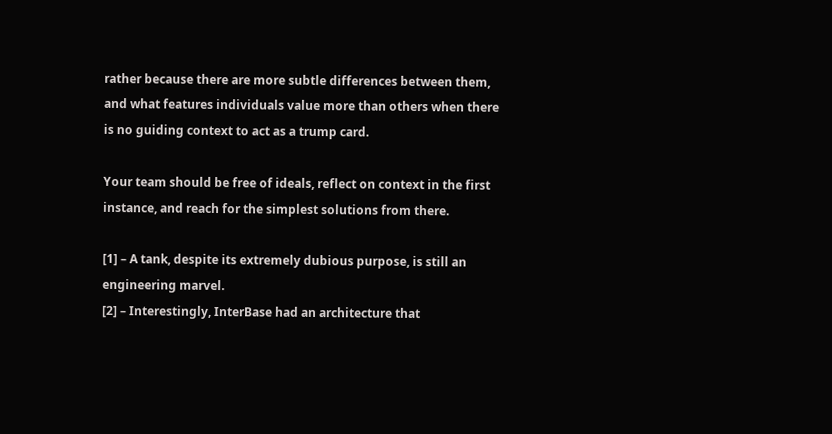rather because there are more subtle differences between them, and what features individuals value more than others when there is no guiding context to act as a trump card.

Your team should be free of ideals, reflect on context in the first instance, and reach for the simplest solutions from there.

[1] – A tank, despite its extremely dubious purpose, is still an engineering marvel.
[2] – Interestingly, InterBase had an architecture that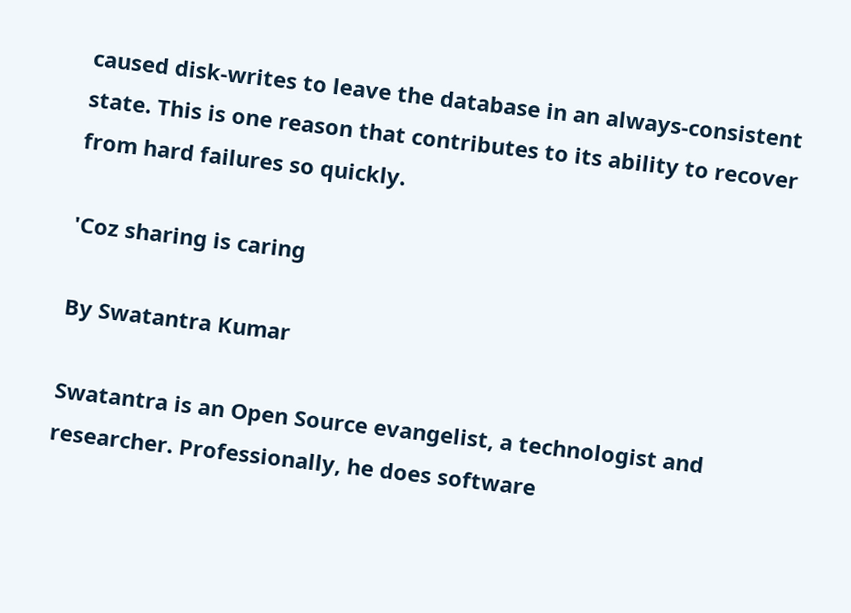caused disk-writes to leave the database in an always-consistent state. This is one reason that contributes to its ability to recover from hard failures so quickly.

'Coz sharing is caring

By Swatantra Kumar

Swatantra is an Open Source evangelist, a technologist and researcher. Professionally, he does software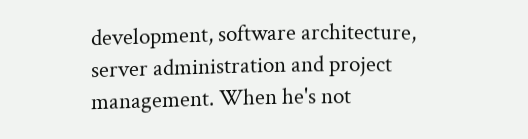development, software architecture, server administration and project management. When he's not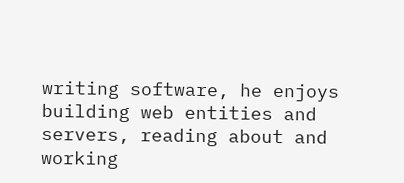writing software, he enjoys building web entities and servers, reading about and working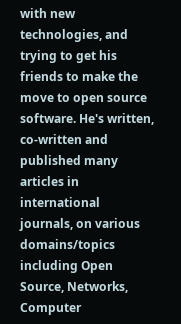with new technologies, and trying to get his friends to make the move to open source software. He's written, co-written and published many articles in international journals, on various domains/topics including Open Source, Networks, Computer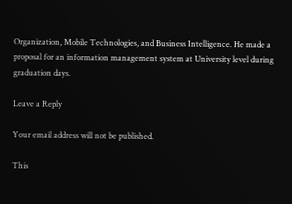Organization, Mobile Technologies, and Business Intelligence. He made a proposal for an information management system at University level during graduation days.

Leave a Reply

Your email address will not be published.

This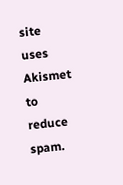site uses Akismet to reduce spam.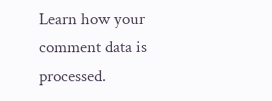Learn how your comment data is processed.